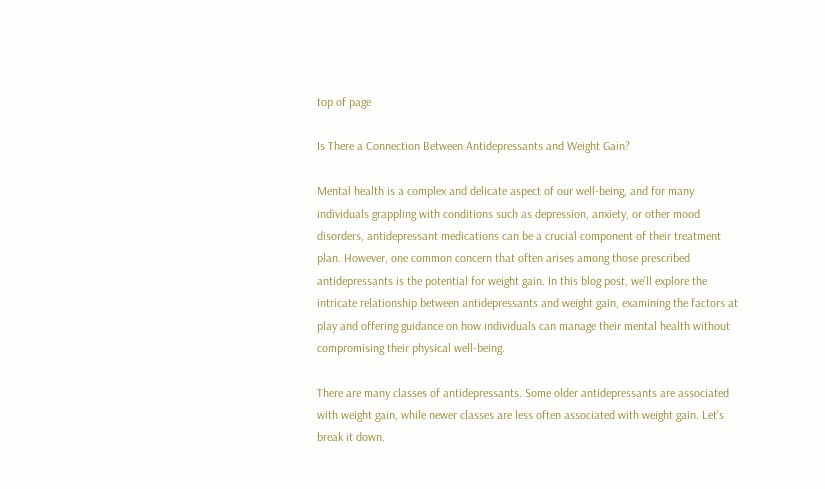top of page

Is There a Connection Between Antidepressants and Weight Gain?

Mental health is a complex and delicate aspect of our well-being, and for many individuals grappling with conditions such as depression, anxiety, or other mood disorders, antidepressant medications can be a crucial component of their treatment plan. However, one common concern that often arises among those prescribed antidepressants is the potential for weight gain. In this blog post, we'll explore the intricate relationship between antidepressants and weight gain, examining the factors at play and offering guidance on how individuals can manage their mental health without compromising their physical well-being.

There are many classes of antidepressants. Some older antidepressants are associated with weight gain, while newer classes are less often associated with weight gain. Let's break it down.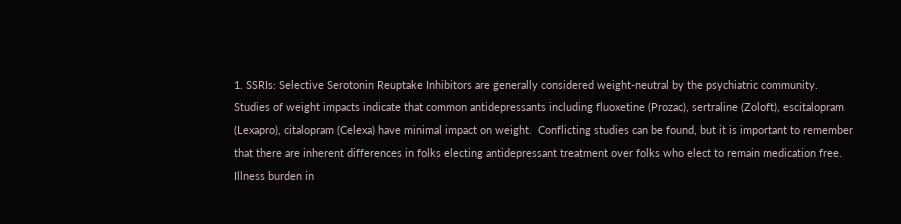1. SSRIs: Selective Serotonin Reuptake Inhibitors are generally considered weight-neutral by the psychiatric community. Studies of weight impacts indicate that common antidepressants including fluoxetine (Prozac), sertraline (Zoloft), escitalopram (Lexapro), citalopram (Celexa) have minimal impact on weight.  Conflicting studies can be found, but it is important to remember that there are inherent differences in folks electing antidepressant treatment over folks who elect to remain medication free.  Illness burden in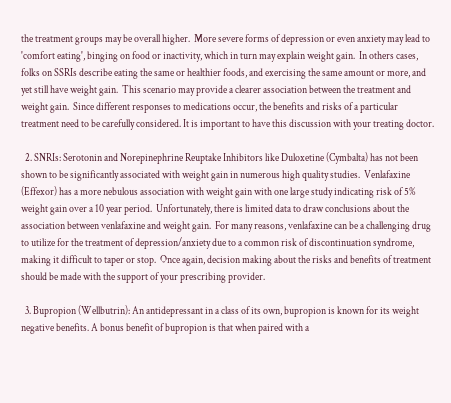the treatment groups may be overall higher.  More severe forms of depression or even anxiety may lead to 'comfort eating', binging on food or inactivity, which in turn may explain weight gain.  In others cases, folks on SSRIs describe eating the same or healthier foods, and exercising the same amount or more, and yet still have weight gain.  This scenario may provide a clearer association between the treatment and weight gain.  Since different responses to medications occur, the benefits and risks of a particular treatment need to be carefully considered. It is important to have this discussion with your treating doctor.

  2. SNRIs: Serotonin and Norepinephrine Reuptake Inhibitors like Duloxetine (Cymbalta) has not been shown to be significantly associated with weight gain in numerous high quality studies.  Venlafaxine (Effexor) has a more nebulous association with weight gain with one large study indicating risk of 5% weight gain over a 10 year period.  Unfortunately, there is limited data to draw conclusions about the association between venlafaxine and weight gain.  For many reasons, venlafaxine can be a challenging drug to utilize for the treatment of depression/anxiety due to a common risk of discontinuation syndrome, making it difficult to taper or stop.  Once again, decision making about the risks and benefits of treatment should be made with the support of your prescribing provider.

  3. Bupropion (Wellbutrin): An antidepressant in a class of its own, bupropion is known for its weight negative benefits. A bonus benefit of bupropion is that when paired with a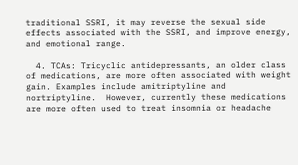traditional SSRI, it may reverse the sexual side effects associated with the SSRI, and improve energy, and emotional range.

  4. TCAs: Tricyclic antidepressants, an older class of medications, are more often associated with weight gain. Examples include amitriptyline and nortriptyline.  However, currently these medications are more often used to treat insomnia or headache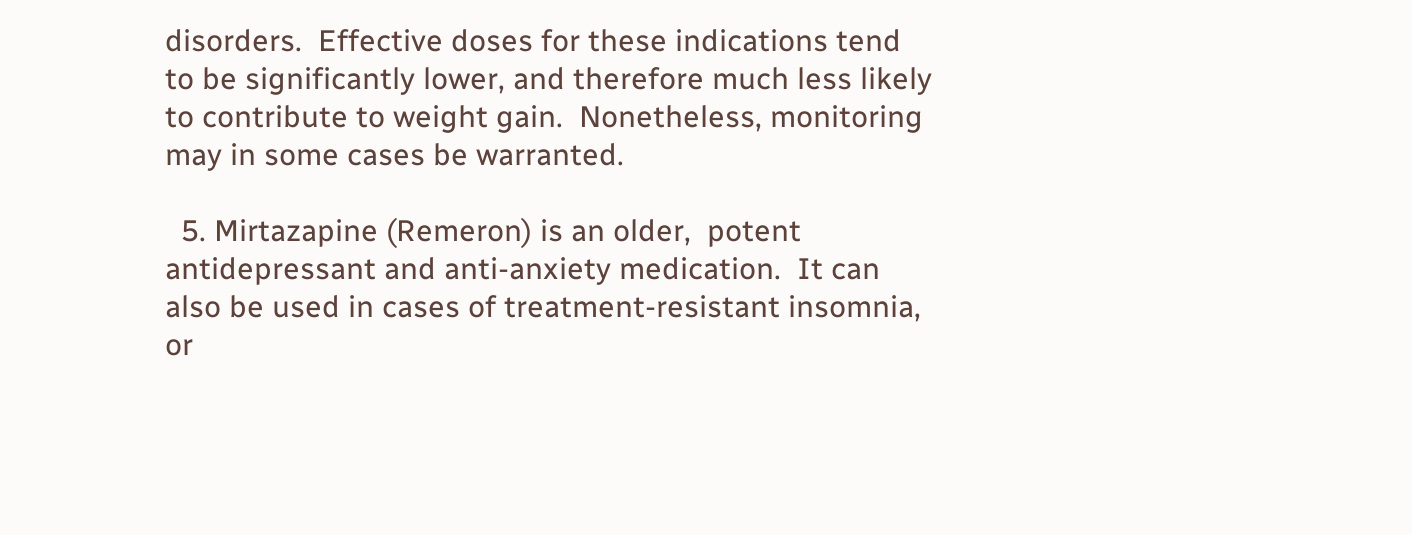disorders.  Effective doses for these indications tend to be significantly lower, and therefore much less likely to contribute to weight gain.  Nonetheless, monitoring may in some cases be warranted.

  5. Mirtazapine (Remeron) is an older,  potent antidepressant and anti-anxiety medication.  It can also be used in cases of treatment-resistant insomnia, or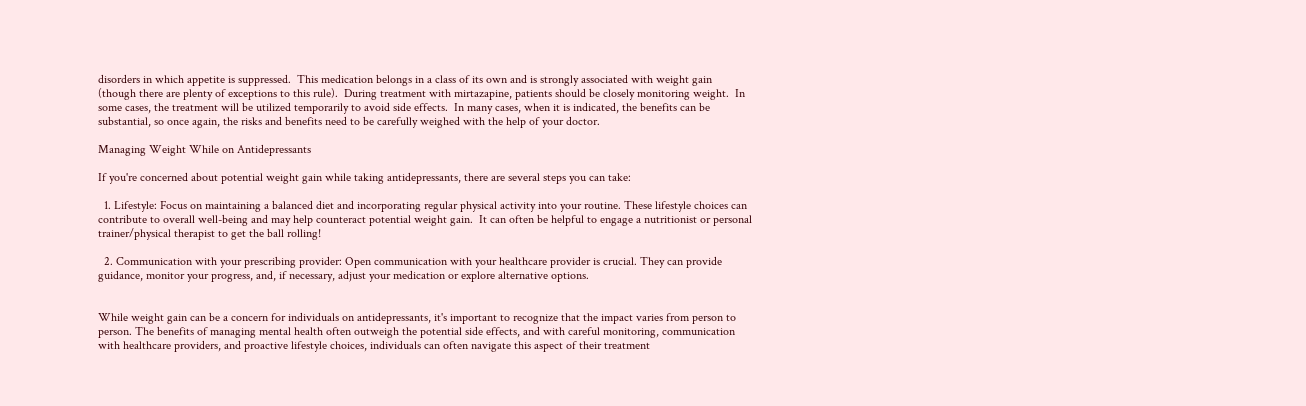disorders in which appetite is suppressed.  This medication belongs in a class of its own and is strongly associated with weight gain (though there are plenty of exceptions to this rule).  During treatment with mirtazapine, patients should be closely monitoring weight.  In some cases, the treatment will be utilized temporarily to avoid side effects.  In many cases, when it is indicated, the benefits can be substantial, so once again, the risks and benefits need to be carefully weighed with the help of your doctor.

Managing Weight While on Antidepressants

If you're concerned about potential weight gain while taking antidepressants, there are several steps you can take:

  1. Lifestyle: Focus on maintaining a balanced diet and incorporating regular physical activity into your routine. These lifestyle choices can contribute to overall well-being and may help counteract potential weight gain.  It can often be helpful to engage a nutritionist or personal trainer/physical therapist to get the ball rolling!

  2. Communication with your prescribing provider: Open communication with your healthcare provider is crucial. They can provide guidance, monitor your progress, and, if necessary, adjust your medication or explore alternative options.


While weight gain can be a concern for individuals on antidepressants, it's important to recognize that the impact varies from person to person. The benefits of managing mental health often outweigh the potential side effects, and with careful monitoring, communication with healthcare providers, and proactive lifestyle choices, individuals can often navigate this aspect of their treatment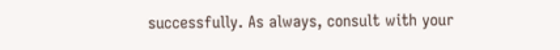successfully. As always, consult with your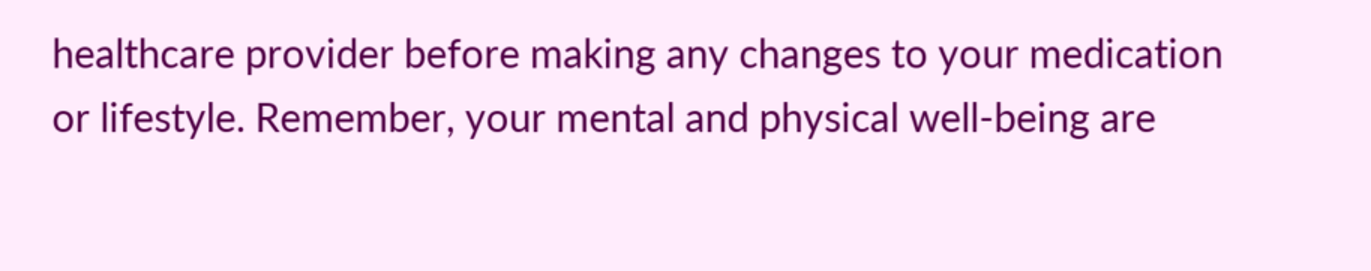healthcare provider before making any changes to your medication or lifestyle. Remember, your mental and physical well-being are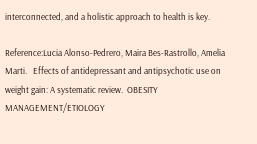interconnected, and a holistic approach to health is key.

Reference:Lucia Alonso-Pedrero, Maira Bes-Rastrollo, Amelia Marti.   Effects of antidepressant and antipsychotic use on weight gain: A systematic review.  OBESITY MANAGEMENT/ETIOLOGY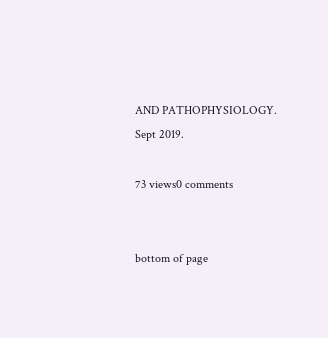AND PATHOPHYSIOLOGY. Sept 2019.

73 views0 comments


bottom of page